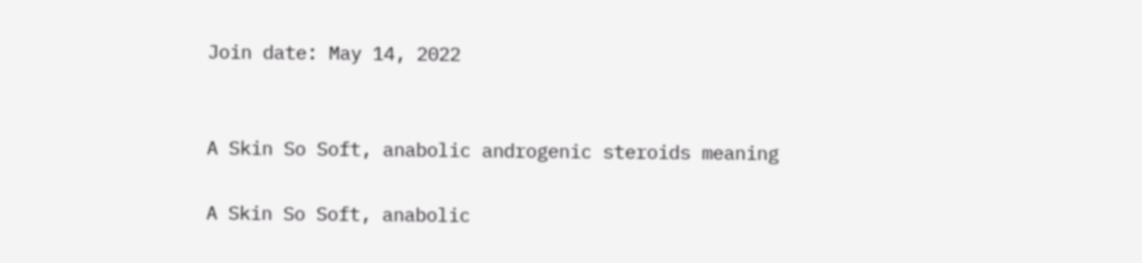Join date: May 14, 2022


A Skin So Soft, anabolic androgenic steroids meaning

A Skin So Soft, anabolic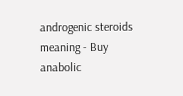androgenic steroids meaning - Buy anabolic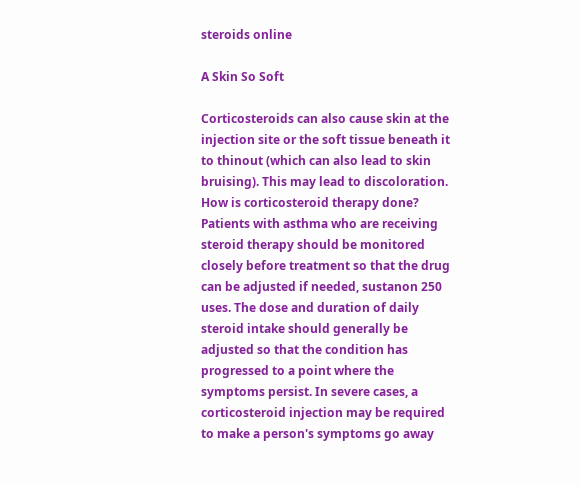steroids online

A Skin So Soft

Corticosteroids can also cause skin at the injection site or the soft tissue beneath it to thinout (which can also lead to skin bruising). This may lead to discoloration. How is corticosteroid therapy done? Patients with asthma who are receiving steroid therapy should be monitored closely before treatment so that the drug can be adjusted if needed, sustanon 250 uses. The dose and duration of daily steroid intake should generally be adjusted so that the condition has progressed to a point where the symptoms persist. In severe cases, a corticosteroid injection may be required to make a person's symptoms go away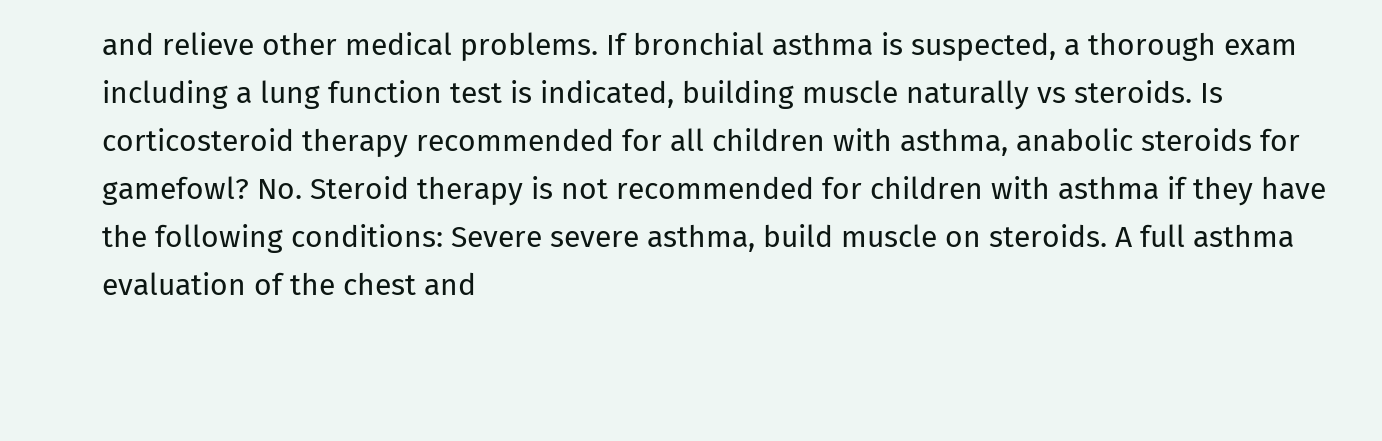and relieve other medical problems. If bronchial asthma is suspected, a thorough exam including a lung function test is indicated, building muscle naturally vs steroids. Is corticosteroid therapy recommended for all children with asthma, anabolic steroids for gamefowl? No. Steroid therapy is not recommended for children with asthma if they have the following conditions: Severe severe asthma, build muscle on steroids. A full asthma evaluation of the chest and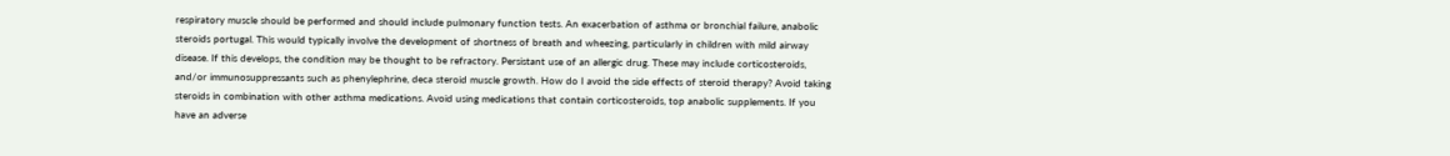respiratory muscle should be performed and should include pulmonary function tests. An exacerbation of asthma or bronchial failure, anabolic steroids portugal. This would typically involve the development of shortness of breath and wheezing, particularly in children with mild airway disease. If this develops, the condition may be thought to be refractory. Persistant use of an allergic drug. These may include corticosteroids, and/or immunosuppressants such as phenylephrine, deca steroid muscle growth. How do I avoid the side effects of steroid therapy? Avoid taking steroids in combination with other asthma medications. Avoid using medications that contain corticosteroids, top anabolic supplements. If you have an adverse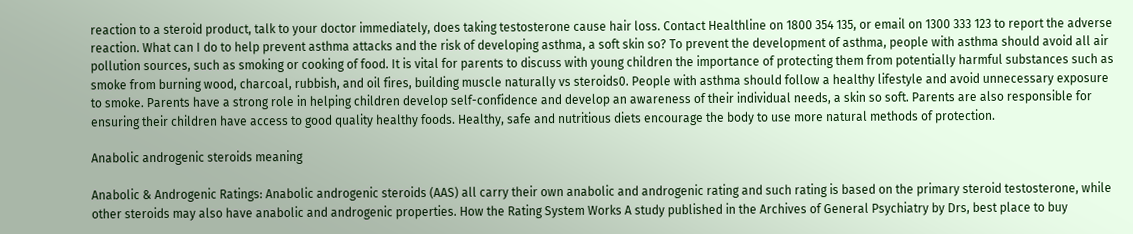reaction to a steroid product, talk to your doctor immediately, does taking testosterone cause hair loss. Contact Healthline on 1800 354 135, or email on 1300 333 123 to report the adverse reaction. What can I do to help prevent asthma attacks and the risk of developing asthma, a soft skin so? To prevent the development of asthma, people with asthma should avoid all air pollution sources, such as smoking or cooking of food. It is vital for parents to discuss with young children the importance of protecting them from potentially harmful substances such as smoke from burning wood, charcoal, rubbish, and oil fires, building muscle naturally vs steroids0. People with asthma should follow a healthy lifestyle and avoid unnecessary exposure to smoke. Parents have a strong role in helping children develop self-confidence and develop an awareness of their individual needs, a skin so soft. Parents are also responsible for ensuring their children have access to good quality healthy foods. Healthy, safe and nutritious diets encourage the body to use more natural methods of protection.

Anabolic androgenic steroids meaning

Anabolic & Androgenic Ratings: Anabolic androgenic steroids (AAS) all carry their own anabolic and androgenic rating and such rating is based on the primary steroid testosterone, while other steroids may also have anabolic and androgenic properties. How the Rating System Works A study published in the Archives of General Psychiatry by Drs, best place to buy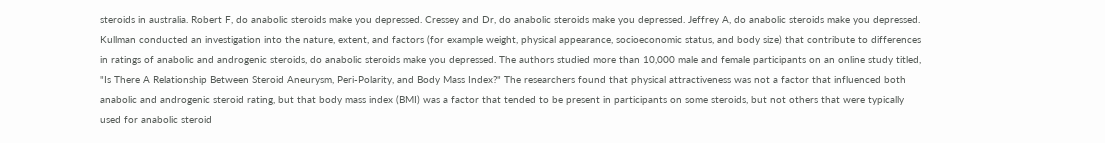steroids in australia. Robert F, do anabolic steroids make you depressed. Cressey and Dr, do anabolic steroids make you depressed. Jeffrey A, do anabolic steroids make you depressed. Kullman conducted an investigation into the nature, extent, and factors (for example weight, physical appearance, socioeconomic status, and body size) that contribute to differences in ratings of anabolic and androgenic steroids, do anabolic steroids make you depressed. The authors studied more than 10,000 male and female participants on an online study titled, "Is There A Relationship Between Steroid Aneurysm, Peri-Polarity, and Body Mass Index?" The researchers found that physical attractiveness was not a factor that influenced both anabolic and androgenic steroid rating, but that body mass index (BMI) was a factor that tended to be present in participants on some steroids, but not others that were typically used for anabolic steroid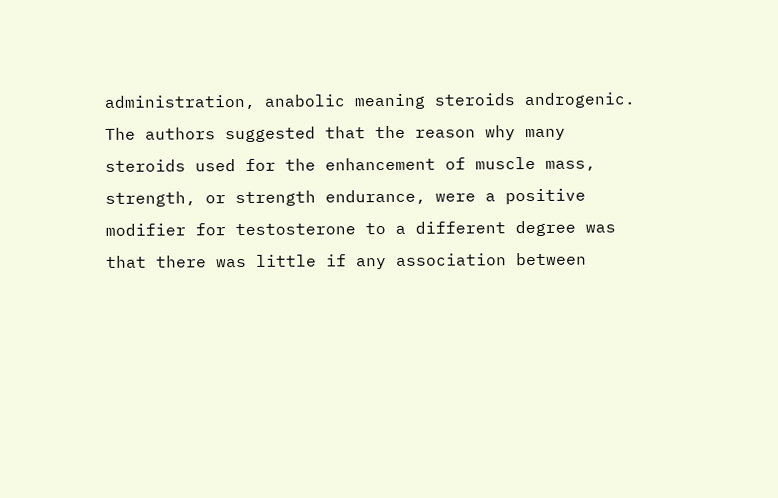administration, anabolic meaning steroids androgenic. The authors suggested that the reason why many steroids used for the enhancement of muscle mass, strength, or strength endurance, were a positive modifier for testosterone to a different degree was that there was little if any association between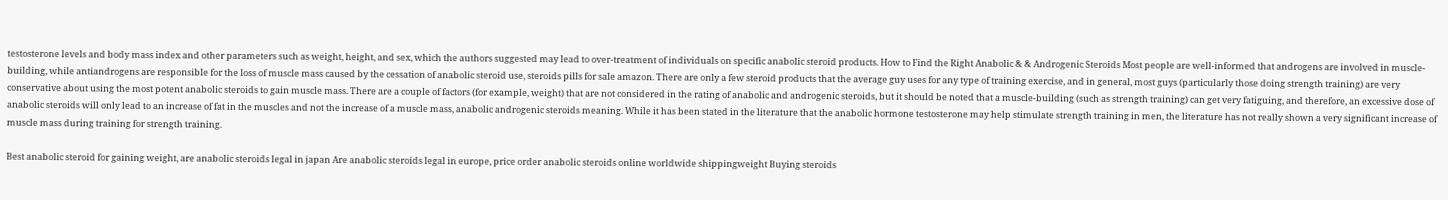testosterone levels and body mass index and other parameters such as weight, height, and sex, which the authors suggested may lead to over-treatment of individuals on specific anabolic steroid products. How to Find the Right Anabolic & & Androgenic Steroids Most people are well-informed that androgens are involved in muscle-building, while antiandrogens are responsible for the loss of muscle mass caused by the cessation of anabolic steroid use, steroids pills for sale amazon. There are only a few steroid products that the average guy uses for any type of training exercise, and in general, most guys (particularly those doing strength training) are very conservative about using the most potent anabolic steroids to gain muscle mass. There are a couple of factors (for example, weight) that are not considered in the rating of anabolic and androgenic steroids, but it should be noted that a muscle-building (such as strength training) can get very fatiguing, and therefore, an excessive dose of anabolic steroids will only lead to an increase of fat in the muscles and not the increase of a muscle mass, anabolic androgenic steroids meaning. While it has been stated in the literature that the anabolic hormone testosterone may help stimulate strength training in men, the literature has not really shown a very significant increase of muscle mass during training for strength training.

Best anabolic steroid for gaining weight, are anabolic steroids legal in japan Are anabolic steroids legal in europe, price order anabolic steroids online worldwide shippingweight Buying steroids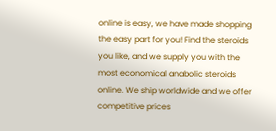online is easy, we have made shopping the easy part for you! Find the steroids you like, and we supply you with the most economical anabolic steroids online. We ship worldwide and we offer competitive prices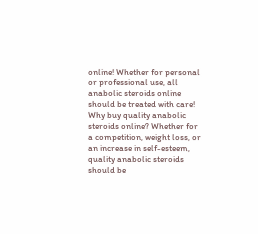online! Whether for personal or professional use, all anabolic steroids online should be treated with care! Why buy quality anabolic steroids online? Whether for a competition, weight loss, or an increase in self-esteem, quality anabolic steroids should be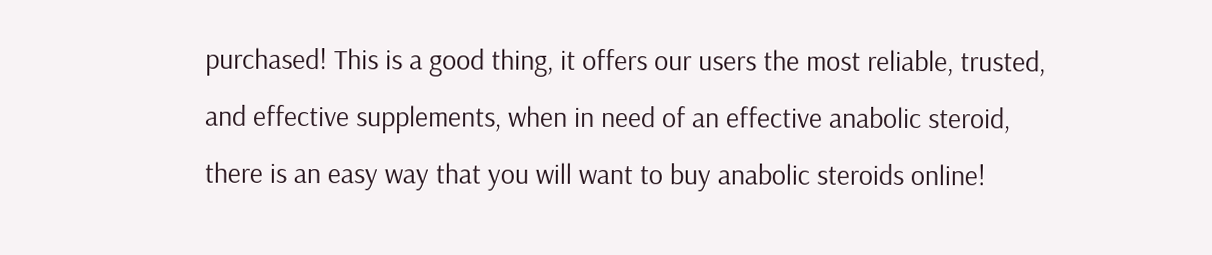purchased! This is a good thing, it offers our users the most reliable, trusted, and effective supplements, when in need of an effective anabolic steroid, there is an easy way that you will want to buy anabolic steroids online!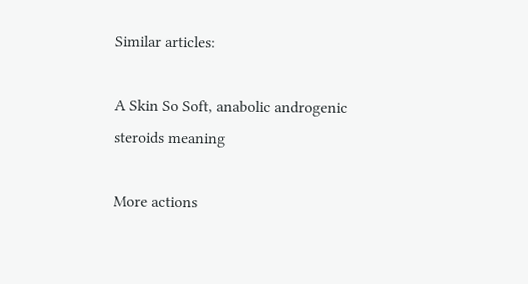Similar articles:

A Skin So Soft, anabolic androgenic steroids meaning

More actions